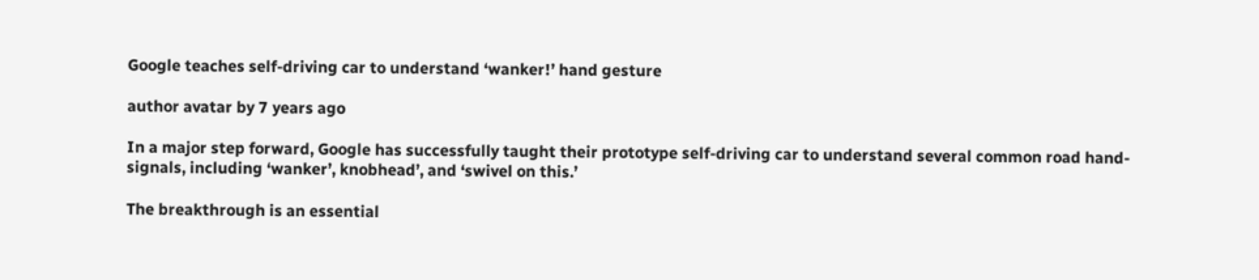Google teaches self-driving car to understand ‘wanker!’ hand gesture

author avatar by 7 years ago

In a major step forward, Google has successfully taught their prototype self-driving car to understand several common road hand-signals, including ‘wanker’, knobhead’, and ‘swivel on this.’

The breakthrough is an essential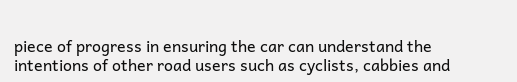piece of progress in ensuring the car can understand the intentions of other road users such as cyclists, cabbies and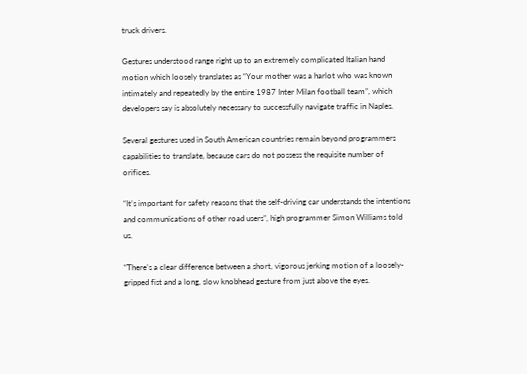truck drivers.

Gestures understood range right up to an extremely complicated Italian hand motion which loosely translates as “Your mother was a harlot who was known intimately and repeatedly by the entire 1987 Inter Milan football team”, which developers say is absolutely necessary to successfully navigate traffic in Naples.

Several gestures used in South American countries remain beyond programmers capabilities to translate, because cars do not possess the requisite number of orifices.

“It’s important for safety reasons that the self-driving car understands the intentions and communications of other road users”, high programmer Simon Williams told us.

“There’s a clear difference between a short, vigorous jerking motion of a loosely-gripped fist and a long, slow knobhead gesture from just above the eyes.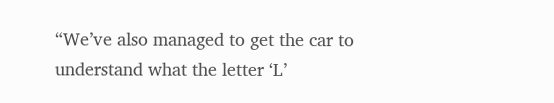“We’ve also managed to get the car to understand what the letter ‘L’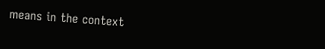means in the context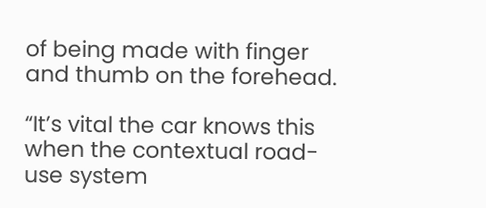of being made with finger and thumb on the forehead.

“It’s vital the car knows this when the contextual road-use system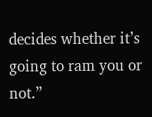decides whether it’s going to ram you or not.”